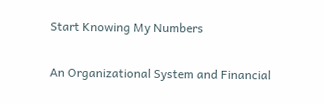Start Knowing My Numbers

An Organizational System and Financial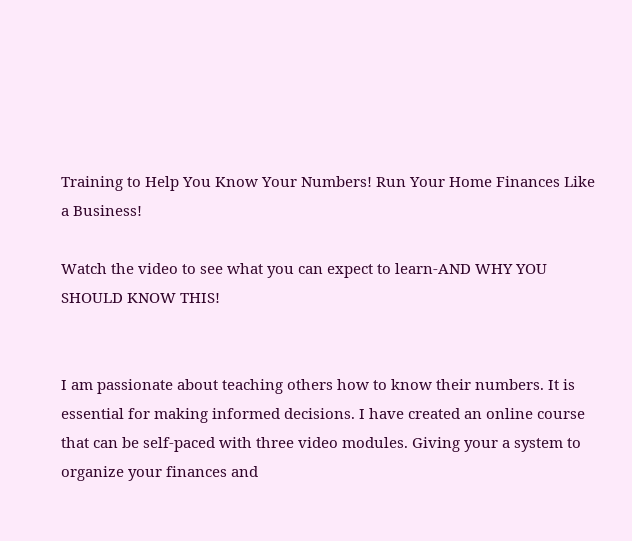Training to Help You Know Your Numbers! Run Your Home Finances Like a Business!

Watch the video to see what you can expect to learn-AND WHY YOU SHOULD KNOW THIS!


I am passionate about teaching others how to know their numbers. It is essential for making informed decisions. I have created an online course that can be self-paced with three video modules. Giving your a system to organize your finances and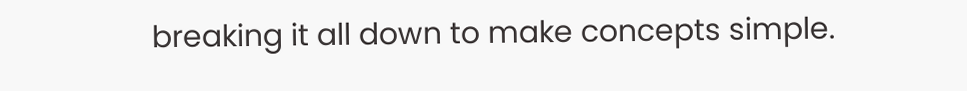breaking it all down to make concepts simple.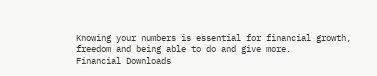Knowing your numbers is essential for financial growth, freedom and being able to do and give more.
Financial Downloads